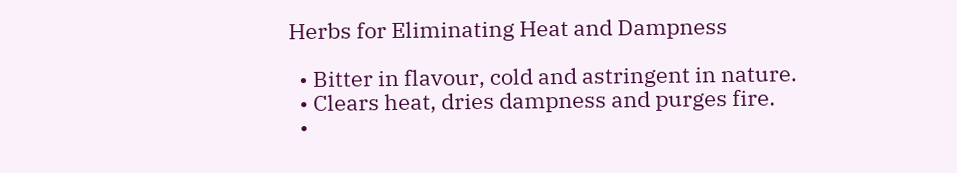Herbs for Eliminating Heat and Dampness

  • Bitter in flavour, cold and astringent in nature.
  • Clears heat, dries dampness and purges fire.
  •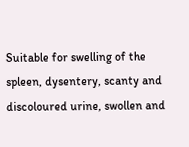Suitable for swelling of the spleen, dysentery, scanty and discoloured urine, swollen and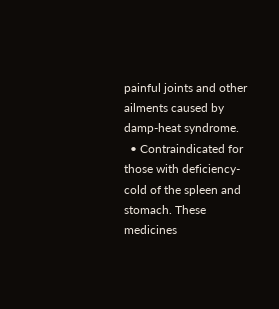painful joints and other ailments caused by damp-heat syndrome.
  • Contraindicated for those with deficiency-cold of the spleen and stomach. These medicines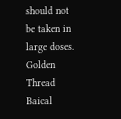should not be taken in large doses.
Golden Thread
Baical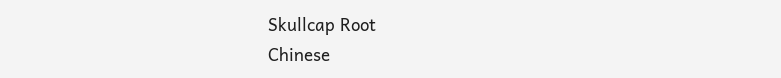Skullcap Root
Chinese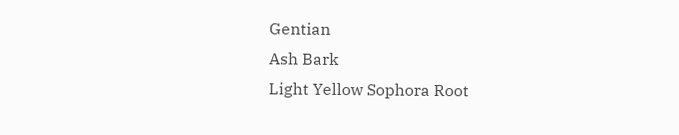Gentian
Ash Bark
Light Yellow Sophora Root